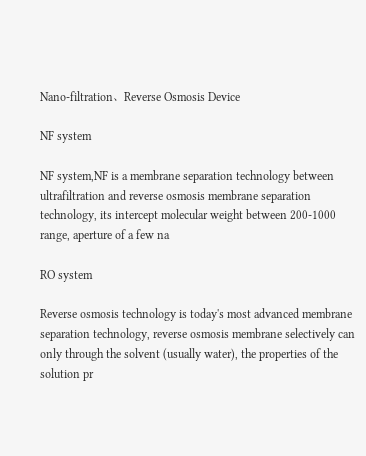Nano-filtration、Reverse Osmosis Device

NF system

NF system,NF is a membrane separation technology between ultrafiltration and reverse osmosis membrane separation technology, its intercept molecular weight between 200-1000 range, aperture of a few na

RO system

Reverse osmosis technology is today's most advanced membrane separation technology, reverse osmosis membrane selectively can only through the solvent (usually water), the properties of the solution pr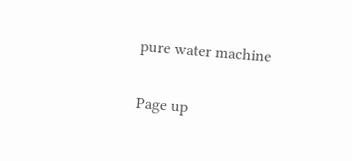pure water machine

Page up